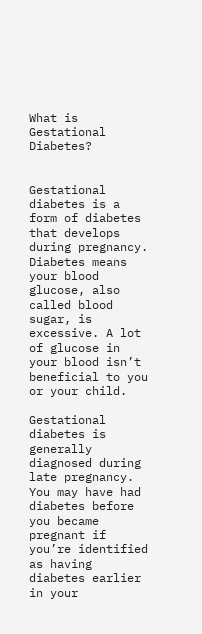What is Gestational Diabetes?


Gestational diabetes is a form of diabetes that develops during pregnancy. Diabetes means your blood glucose, also called blood sugar, is excessive. A lot of glucose in your blood isn’t beneficial to you or your child.

Gestational diabetes is generally diagnosed during late pregnancy. You may have had diabetes before you became pregnant if you’re identified as having diabetes earlier in your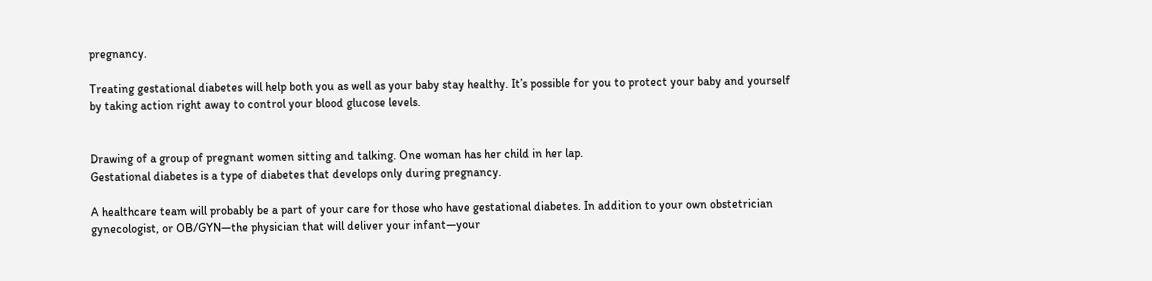pregnancy.

Treating gestational diabetes will help both you as well as your baby stay healthy. It’s possible for you to protect your baby and yourself by taking action right away to control your blood glucose levels.


Drawing of a group of pregnant women sitting and talking. One woman has her child in her lap.
Gestational diabetes is a type of diabetes that develops only during pregnancy.

A healthcare team will probably be a part of your care for those who have gestational diabetes. In addition to your own obstetrician gynecologist, or OB/GYN—the physician that will deliver your infant—your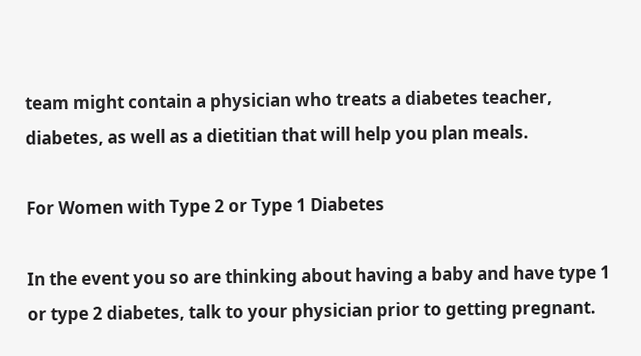team might contain a physician who treats a diabetes teacher, diabetes, as well as a dietitian that will help you plan meals.

For Women with Type 2 or Type 1 Diabetes

In the event you so are thinking about having a baby and have type 1 or type 2 diabetes, talk to your physician prior to getting pregnant.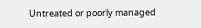Untreated or poorly managed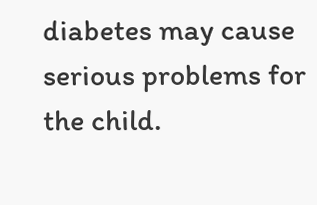diabetes may cause serious problems for the child.